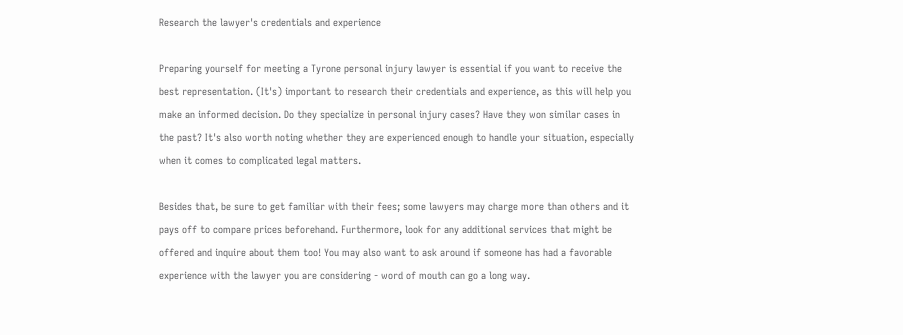Research the lawyer's credentials and experience

Preparing yourself for meeting a Tyrone personal injury lawyer is essential if you want to receive the best representation. (It's) important to research their credentials and experience, as this will help you make an informed decision. Do they specialize in personal injury cases? Have they won similar cases in the past? It's also worth noting whether they are experienced enough to handle your situation, especially when it comes to complicated legal matters.

Besides that, be sure to get familiar with their fees; some lawyers may charge more than others and it pays off to compare prices beforehand. Furthermore, look for any additional services that might be offered and inquire about them too! You may also want to ask around if someone has had a favorable experience with the lawyer you are considering - word of mouth can go a long way.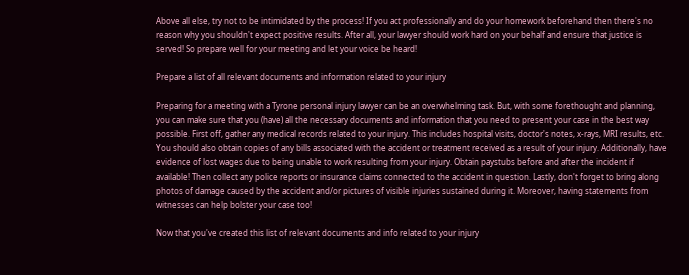Above all else, try not to be intimidated by the process! If you act professionally and do your homework beforehand then there's no reason why you shouldn't expect positive results. After all, your lawyer should work hard on your behalf and ensure that justice is served! So prepare well for your meeting and let your voice be heard!

Prepare a list of all relevant documents and information related to your injury

Preparing for a meeting with a Tyrone personal injury lawyer can be an overwhelming task. But, with some forethought and planning, you can make sure that you (have) all the necessary documents and information that you need to present your case in the best way possible. First off, gather any medical records related to your injury. This includes hospital visits, doctor's notes, x-rays, MRI results, etc. You should also obtain copies of any bills associated with the accident or treatment received as a result of your injury. Additionally, have evidence of lost wages due to being unable to work resulting from your injury. Obtain paystubs before and after the incident if available! Then collect any police reports or insurance claims connected to the accident in question. Lastly, don't forget to bring along photos of damage caused by the accident and/or pictures of visible injuries sustained during it. Moreover, having statements from witnesses can help bolster your case too!

Now that you've created this list of relevant documents and info related to your injury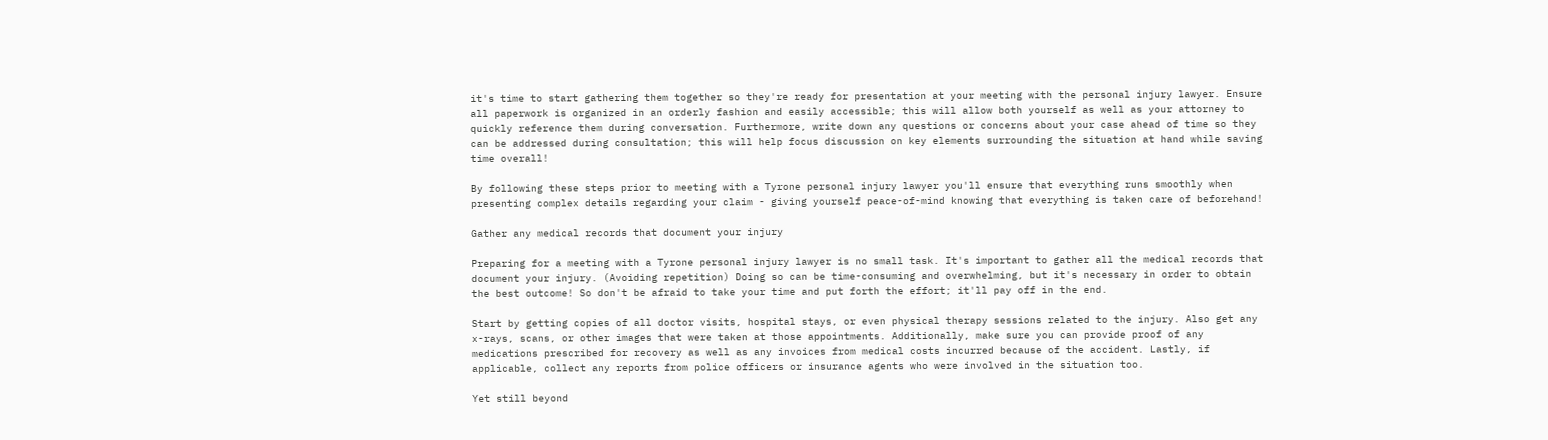it's time to start gathering them together so they're ready for presentation at your meeting with the personal injury lawyer. Ensure all paperwork is organized in an orderly fashion and easily accessible; this will allow both yourself as well as your attorney to quickly reference them during conversation. Furthermore, write down any questions or concerns about your case ahead of time so they can be addressed during consultation; this will help focus discussion on key elements surrounding the situation at hand while saving time overall!

By following these steps prior to meeting with a Tyrone personal injury lawyer you'll ensure that everything runs smoothly when presenting complex details regarding your claim - giving yourself peace-of-mind knowing that everything is taken care of beforehand!

Gather any medical records that document your injury

Preparing for a meeting with a Tyrone personal injury lawyer is no small task. It's important to gather all the medical records that document your injury. (Avoiding repetition) Doing so can be time-consuming and overwhelming, but it's necessary in order to obtain the best outcome! So don't be afraid to take your time and put forth the effort; it'll pay off in the end.

Start by getting copies of all doctor visits, hospital stays, or even physical therapy sessions related to the injury. Also get any x-rays, scans, or other images that were taken at those appointments. Additionally, make sure you can provide proof of any medications prescribed for recovery as well as any invoices from medical costs incurred because of the accident. Lastly, if applicable, collect any reports from police officers or insurance agents who were involved in the situation too.

Yet still beyond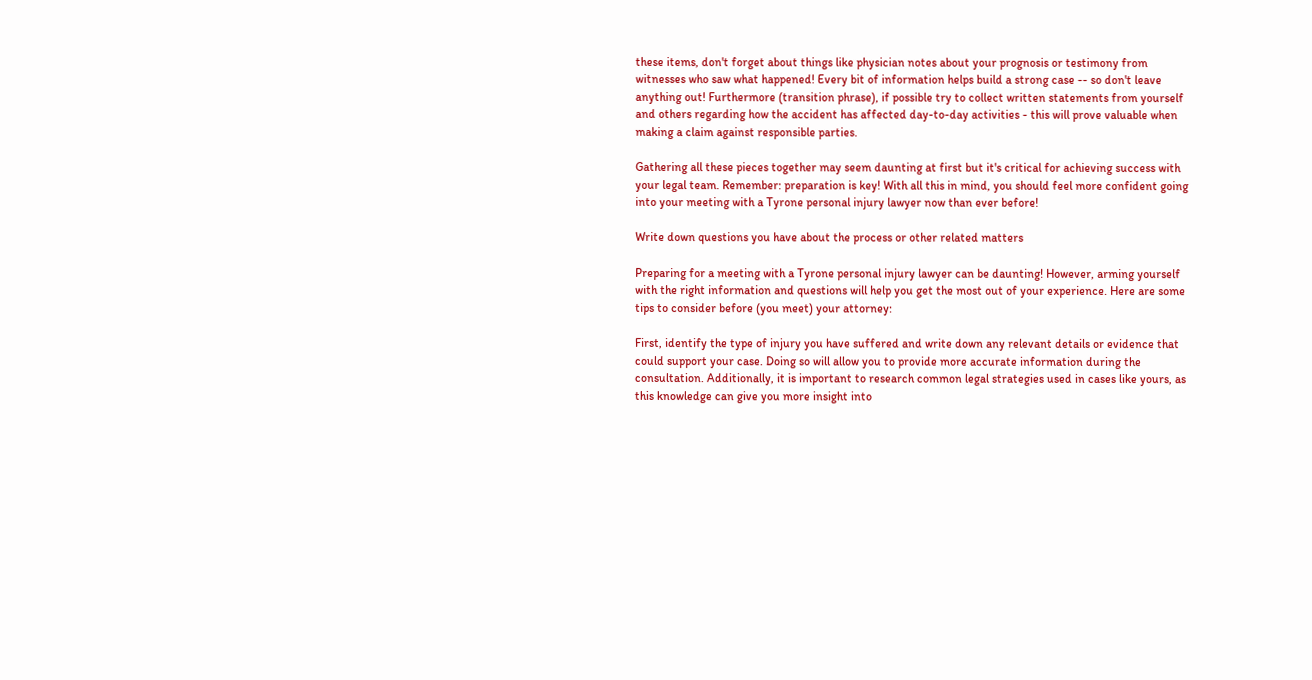these items, don't forget about things like physician notes about your prognosis or testimony from witnesses who saw what happened! Every bit of information helps build a strong case -- so don't leave anything out! Furthermore (transition phrase), if possible try to collect written statements from yourself and others regarding how the accident has affected day-to-day activities - this will prove valuable when making a claim against responsible parties.

Gathering all these pieces together may seem daunting at first but it's critical for achieving success with your legal team. Remember: preparation is key! With all this in mind, you should feel more confident going into your meeting with a Tyrone personal injury lawyer now than ever before!

Write down questions you have about the process or other related matters

Preparing for a meeting with a Tyrone personal injury lawyer can be daunting! However, arming yourself with the right information and questions will help you get the most out of your experience. Here are some tips to consider before (you meet) your attorney:

First, identify the type of injury you have suffered and write down any relevant details or evidence that could support your case. Doing so will allow you to provide more accurate information during the consultation. Additionally, it is important to research common legal strategies used in cases like yours, as this knowledge can give you more insight into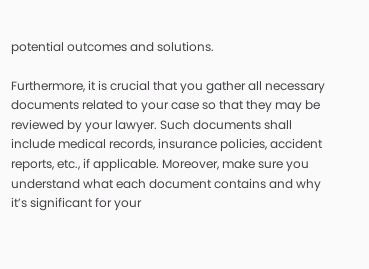potential outcomes and solutions.

Furthermore, it is crucial that you gather all necessary documents related to your case so that they may be reviewed by your lawyer. Such documents shall include medical records, insurance policies, accident reports, etc., if applicable. Moreover, make sure you understand what each document contains and why it’s significant for your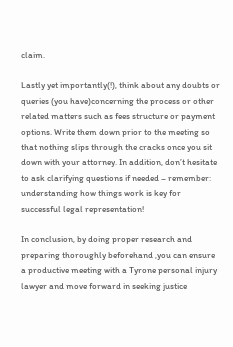claim.

Lastly yet importantly(!), think about any doubts or queries (you have)concerning the process or other related matters such as fees structure or payment options. Write them down prior to the meeting so that nothing slips through the cracks once you sit down with your attorney. In addition, don’t hesitate to ask clarifying questions if needed – remember: understanding how things work is key for successful legal representation!

In conclusion, by doing proper research and preparing thoroughly beforehand ,you can ensure a productive meeting with a Tyrone personal injury lawyer and move forward in seeking justice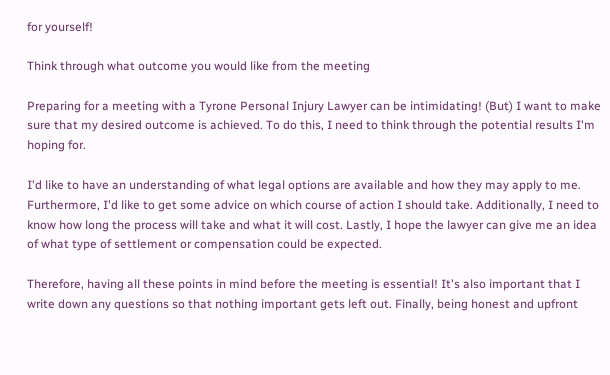for yourself!

Think through what outcome you would like from the meeting

Preparing for a meeting with a Tyrone Personal Injury Lawyer can be intimidating! (But) I want to make sure that my desired outcome is achieved. To do this, I need to think through the potential results I'm hoping for.

I'd like to have an understanding of what legal options are available and how they may apply to me. Furthermore, I'd like to get some advice on which course of action I should take. Additionally, I need to know how long the process will take and what it will cost. Lastly, I hope the lawyer can give me an idea of what type of settlement or compensation could be expected.

Therefore, having all these points in mind before the meeting is essential! It's also important that I write down any questions so that nothing important gets left out. Finally, being honest and upfront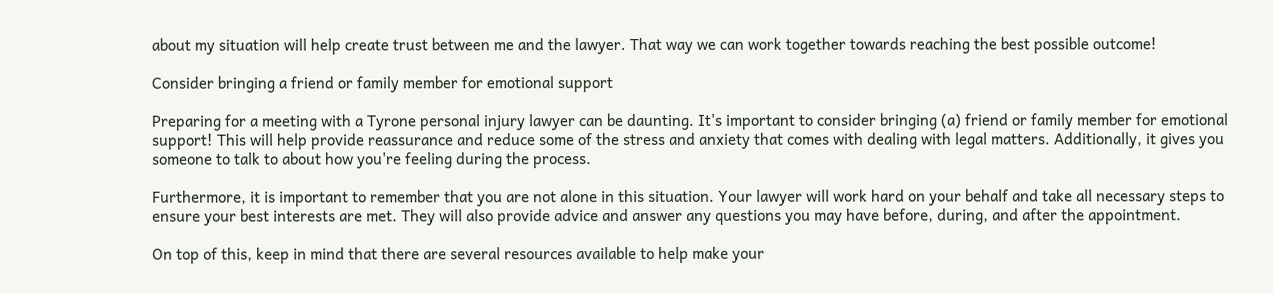about my situation will help create trust between me and the lawyer. That way we can work together towards reaching the best possible outcome!

Consider bringing a friend or family member for emotional support

Preparing for a meeting with a Tyrone personal injury lawyer can be daunting. It's important to consider bringing (a) friend or family member for emotional support! This will help provide reassurance and reduce some of the stress and anxiety that comes with dealing with legal matters. Additionally, it gives you someone to talk to about how you're feeling during the process.

Furthermore, it is important to remember that you are not alone in this situation. Your lawyer will work hard on your behalf and take all necessary steps to ensure your best interests are met. They will also provide advice and answer any questions you may have before, during, and after the appointment.

On top of this, keep in mind that there are several resources available to help make your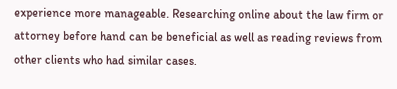experience more manageable. Researching online about the law firm or attorney before hand can be beneficial as well as reading reviews from other clients who had similar cases.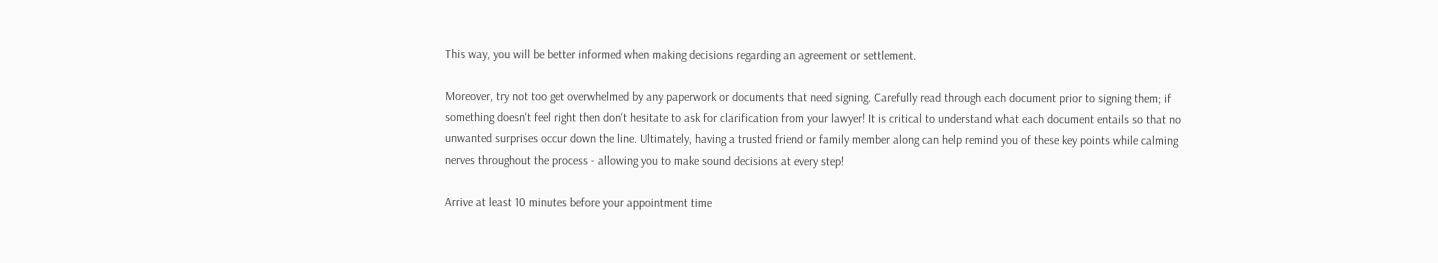This way, you will be better informed when making decisions regarding an agreement or settlement.

Moreover, try not too get overwhelmed by any paperwork or documents that need signing. Carefully read through each document prior to signing them; if something doesn't feel right then don't hesitate to ask for clarification from your lawyer! It is critical to understand what each document entails so that no unwanted surprises occur down the line. Ultimately, having a trusted friend or family member along can help remind you of these key points while calming nerves throughout the process - allowing you to make sound decisions at every step!

Arrive at least 10 minutes before your appointment time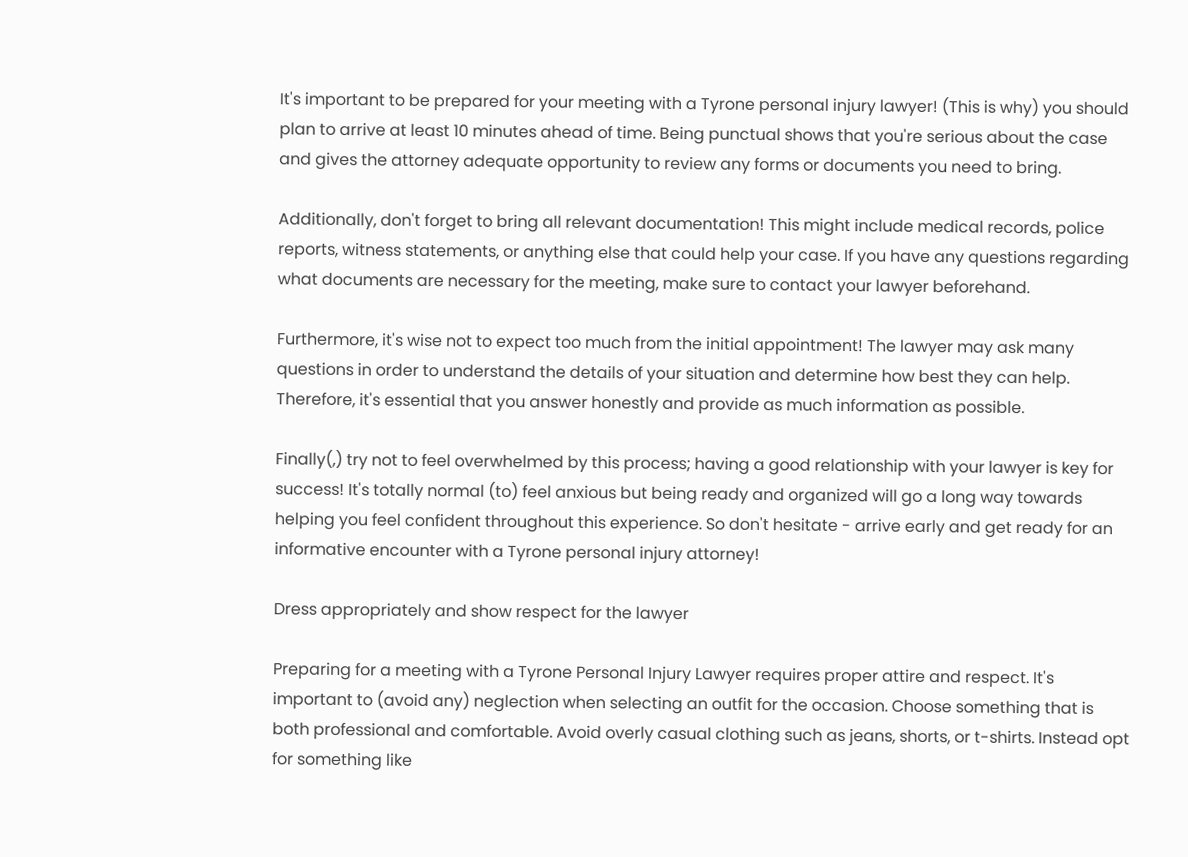It's important to be prepared for your meeting with a Tyrone personal injury lawyer! (This is why) you should plan to arrive at least 10 minutes ahead of time. Being punctual shows that you're serious about the case and gives the attorney adequate opportunity to review any forms or documents you need to bring.

Additionally, don't forget to bring all relevant documentation! This might include medical records, police reports, witness statements, or anything else that could help your case. If you have any questions regarding what documents are necessary for the meeting, make sure to contact your lawyer beforehand.

Furthermore, it's wise not to expect too much from the initial appointment! The lawyer may ask many questions in order to understand the details of your situation and determine how best they can help. Therefore, it's essential that you answer honestly and provide as much information as possible.

Finally(,) try not to feel overwhelmed by this process; having a good relationship with your lawyer is key for success! It's totally normal (to) feel anxious but being ready and organized will go a long way towards helping you feel confident throughout this experience. So don't hesitate - arrive early and get ready for an informative encounter with a Tyrone personal injury attorney!

Dress appropriately and show respect for the lawyer

Preparing for a meeting with a Tyrone Personal Injury Lawyer requires proper attire and respect. It's important to (avoid any) neglection when selecting an outfit for the occasion. Choose something that is both professional and comfortable. Avoid overly casual clothing such as jeans, shorts, or t-shirts. Instead opt for something like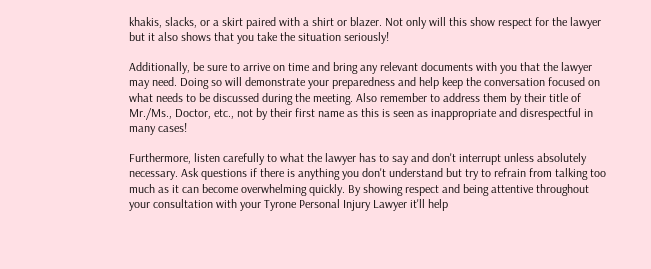khakis, slacks, or a skirt paired with a shirt or blazer. Not only will this show respect for the lawyer but it also shows that you take the situation seriously!

Additionally, be sure to arrive on time and bring any relevant documents with you that the lawyer may need. Doing so will demonstrate your preparedness and help keep the conversation focused on what needs to be discussed during the meeting. Also remember to address them by their title of Mr./Ms., Doctor, etc., not by their first name as this is seen as inappropriate and disrespectful in many cases!

Furthermore, listen carefully to what the lawyer has to say and don't interrupt unless absolutely necessary. Ask questions if there is anything you don't understand but try to refrain from talking too much as it can become overwhelming quickly. By showing respect and being attentive throughout your consultation with your Tyrone Personal Injury Lawyer it'll help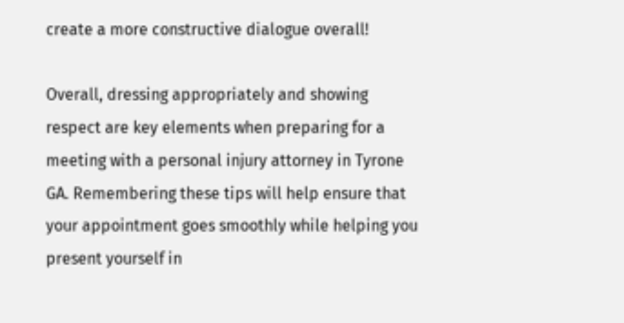create a more constructive dialogue overall!

Overall, dressing appropriately and showing respect are key elements when preparing for a meeting with a personal injury attorney in Tyrone GA. Remembering these tips will help ensure that your appointment goes smoothly while helping you present yourself in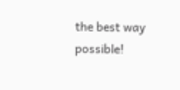the best way possible!